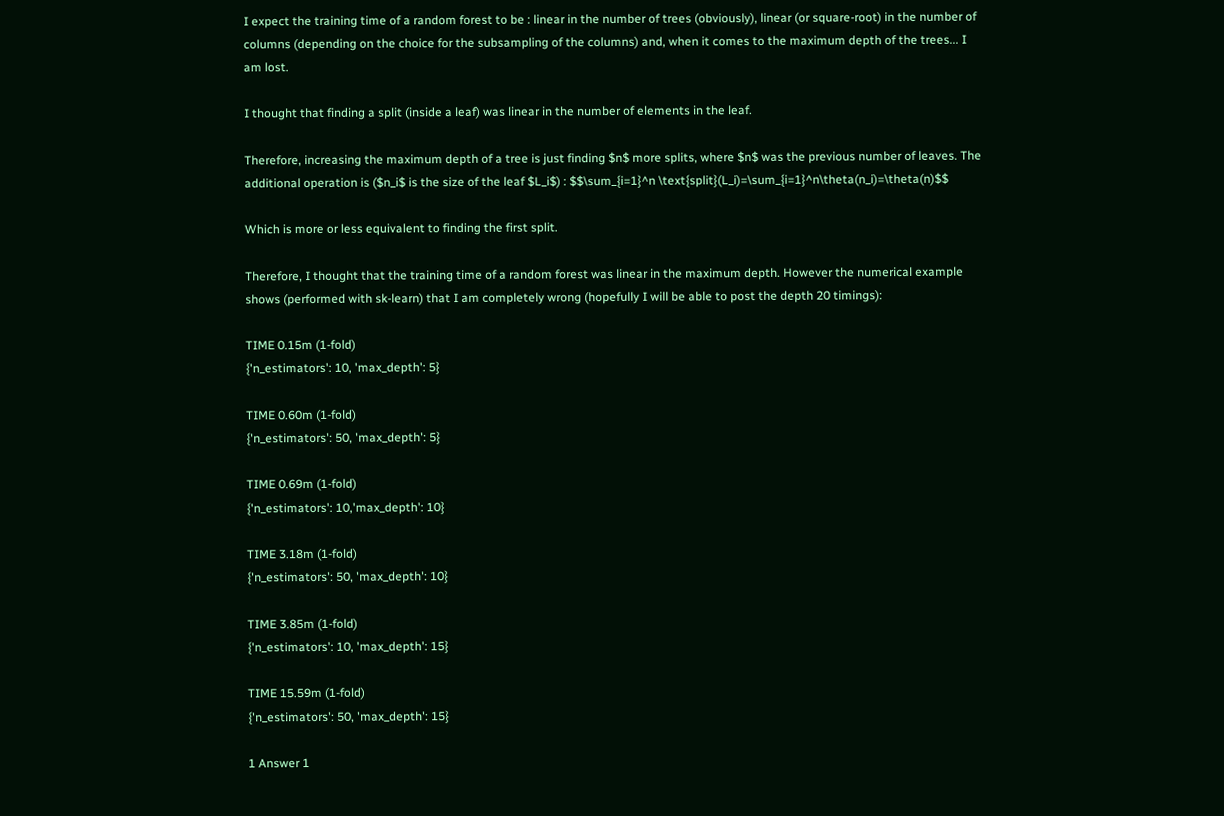I expect the training time of a random forest to be : linear in the number of trees (obviously), linear (or square-root) in the number of columns (depending on the choice for the subsampling of the columns) and, when it comes to the maximum depth of the trees... I am lost.

I thought that finding a split (inside a leaf) was linear in the number of elements in the leaf.

Therefore, increasing the maximum depth of a tree is just finding $n$ more splits, where $n$ was the previous number of leaves. The additional operation is ($n_i$ is the size of the leaf $L_i$) : $$\sum_{i=1}^n \text{split}(L_i)=\sum_{i=1}^n\theta(n_i)=\theta(n)$$

Which is more or less equivalent to finding the first split.

Therefore, I thought that the training time of a random forest was linear in the maximum depth. However the numerical example shows (performed with sk-learn) that I am completely wrong (hopefully I will be able to post the depth 20 timings):

TIME 0.15m (1-fold)
{'n_estimators': 10, 'max_depth': 5}

TIME 0.60m (1-fold)
{'n_estimators': 50, 'max_depth': 5}

TIME 0.69m (1-fold)
{'n_estimators': 10,'max_depth': 10}

TIME 3.18m (1-fold)
{'n_estimators': 50, 'max_depth': 10}

TIME 3.85m (1-fold)
{'n_estimators': 10, 'max_depth': 15}

TIME 15.59m (1-fold)
{'n_estimators': 50, 'max_depth': 15}

1 Answer 1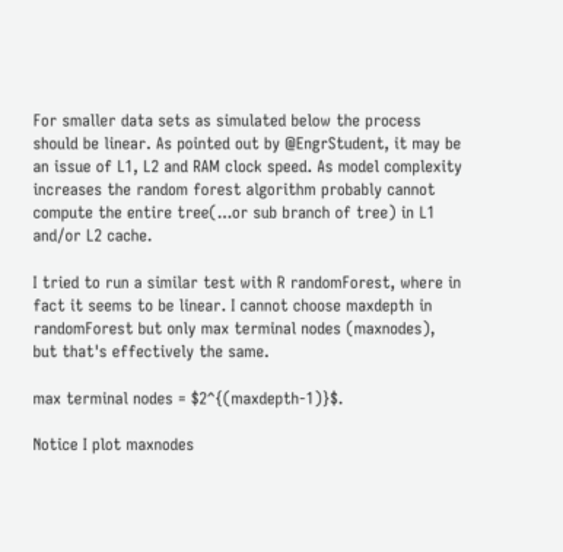For smaller data sets as simulated below the process should be linear. As pointed out by @EngrStudent, it may be an issue of L1, L2 and RAM clock speed. As model complexity increases the random forest algorithm probably cannot compute the entire tree(...or sub branch of tree) in L1 and/or L2 cache.

I tried to run a similar test with R randomForest, where in fact it seems to be linear. I cannot choose maxdepth in randomForest but only max terminal nodes (maxnodes), but that's effectively the same.

max terminal nodes = $2^{(maxdepth-1)}$.

Notice I plot maxnodes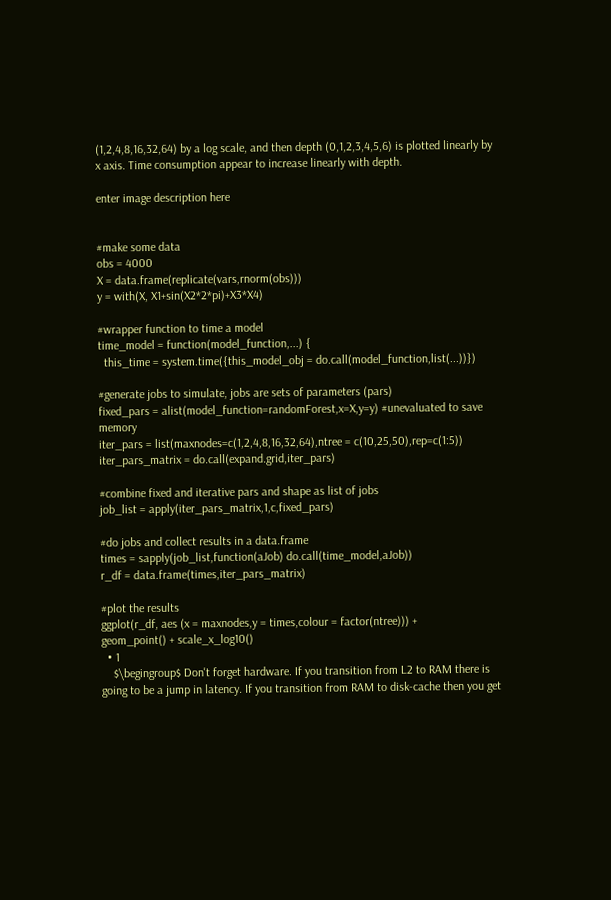(1,2,4,8,16,32,64) by a log scale, and then depth (0,1,2,3,4,5,6) is plotted linearly by x axis. Time consumption appear to increase linearly with depth.

enter image description here


#make some data
obs = 4000
X = data.frame(replicate(vars,rnorm(obs)))
y = with(X, X1+sin(X2*2*pi)+X3*X4)

#wrapper function to time a model
time_model = function(model_function,...) {
  this_time = system.time({this_model_obj = do.call(model_function,list(...))})

#generate jobs to simulate, jobs are sets of parameters (pars)
fixed_pars = alist(model_function=randomForest,x=X,y=y) #unevaluated to save memory
iter_pars = list(maxnodes=c(1,2,4,8,16,32,64),ntree = c(10,25,50),rep=c(1:5))
iter_pars_matrix = do.call(expand.grid,iter_pars)

#combine fixed and iterative pars and shape as list of jobs
job_list = apply(iter_pars_matrix,1,c,fixed_pars)

#do jobs and collect results in a data.frame
times = sapply(job_list,function(aJob) do.call(time_model,aJob))
r_df = data.frame(times,iter_pars_matrix)

#plot the results
ggplot(r_df, aes (x = maxnodes,y = times,colour = factor(ntree))) +
geom_point() + scale_x_log10()
  • 1
    $\begingroup$ Don't forget hardware. If you transition from L2 to RAM there is going to be a jump in latency. If you transition from RAM to disk-cache then you get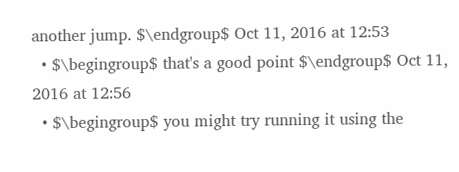another jump. $\endgroup$ Oct 11, 2016 at 12:53
  • $\begingroup$ that's a good point $\endgroup$ Oct 11, 2016 at 12:56
  • $\begingroup$ you might try running it using the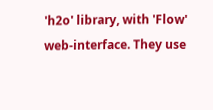'h2o' library, with 'Flow' web-interface. They use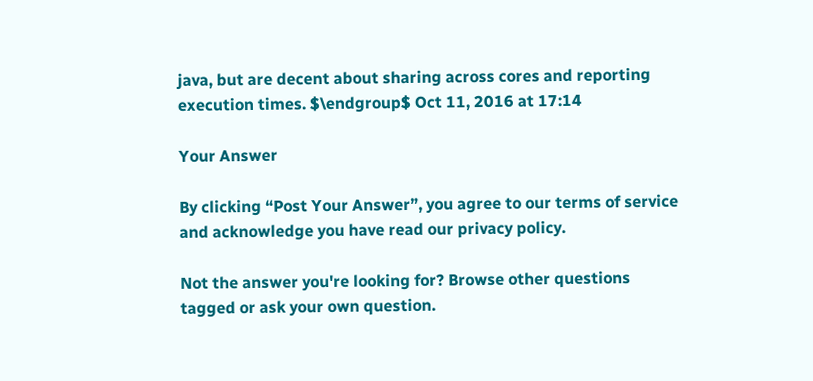java, but are decent about sharing across cores and reporting execution times. $\endgroup$ Oct 11, 2016 at 17:14

Your Answer

By clicking “Post Your Answer”, you agree to our terms of service and acknowledge you have read our privacy policy.

Not the answer you're looking for? Browse other questions tagged or ask your own question.